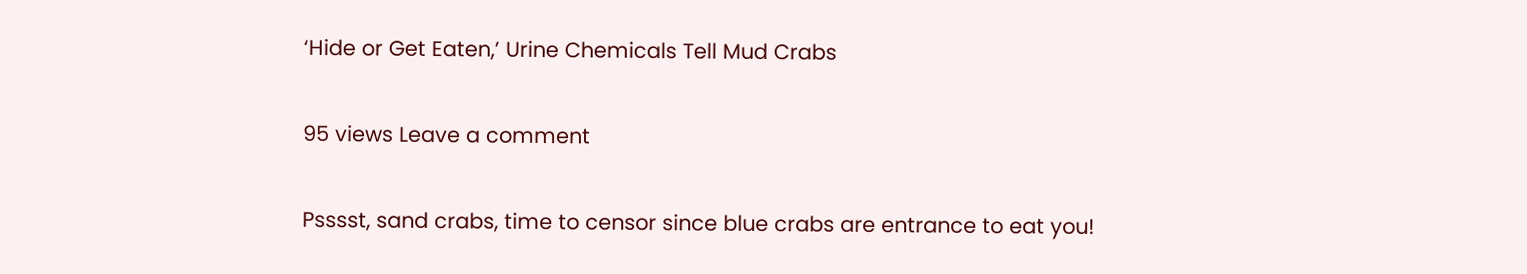‘Hide or Get Eaten,’ Urine Chemicals Tell Mud Crabs

95 views Leave a comment

Psssst, sand crabs, time to censor since blue crabs are entrance to eat you!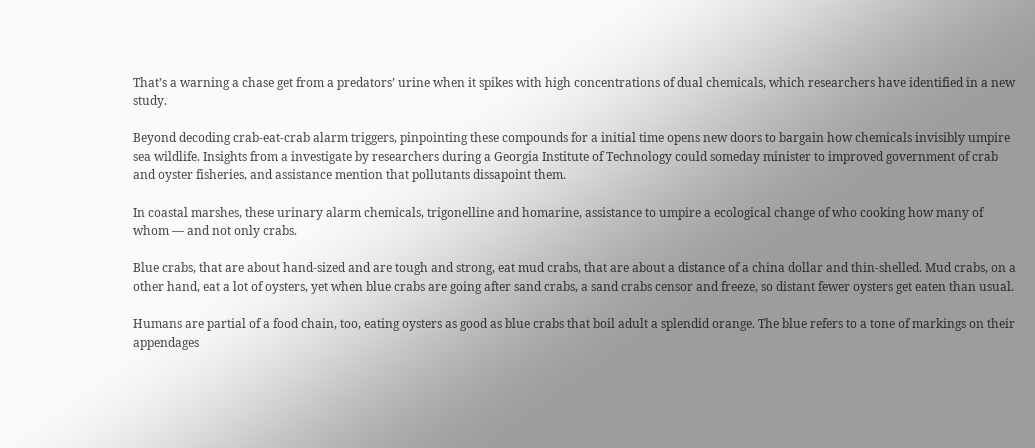That’s a warning a chase get from a predators’ urine when it spikes with high concentrations of dual chemicals, which researchers have identified in a new study.

Beyond decoding crab-eat-crab alarm triggers, pinpointing these compounds for a initial time opens new doors to bargain how chemicals invisibly umpire sea wildlife. Insights from a investigate by researchers during a Georgia Institute of Technology could someday minister to improved government of crab and oyster fisheries, and assistance mention that pollutants dissapoint them.

In coastal marshes, these urinary alarm chemicals, trigonelline and homarine, assistance to umpire a ecological change of who cooking how many of whom — and not only crabs.

Blue crabs, that are about hand-sized and are tough and strong, eat mud crabs, that are about a distance of a china dollar and thin-shelled. Mud crabs, on a other hand, eat a lot of oysters, yet when blue crabs are going after sand crabs, a sand crabs censor and freeze, so distant fewer oysters get eaten than usual.

Humans are partial of a food chain, too, eating oysters as good as blue crabs that boil adult a splendid orange. The blue refers to a tone of markings on their appendages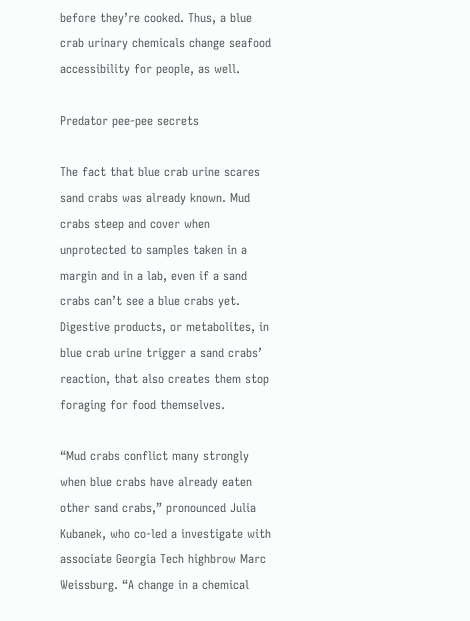before they’re cooked. Thus, a blue crab urinary chemicals change seafood accessibility for people, as well.

Predator pee-pee secrets

The fact that blue crab urine scares sand crabs was already known. Mud crabs steep and cover when unprotected to samples taken in a margin and in a lab, even if a sand crabs can’t see a blue crabs yet. Digestive products, or metabolites, in blue crab urine trigger a sand crabs’ reaction, that also creates them stop foraging for food themselves.

“Mud crabs conflict many strongly when blue crabs have already eaten other sand crabs,” pronounced Julia Kubanek, who co-led a investigate with associate Georgia Tech highbrow Marc Weissburg. “A change in a chemical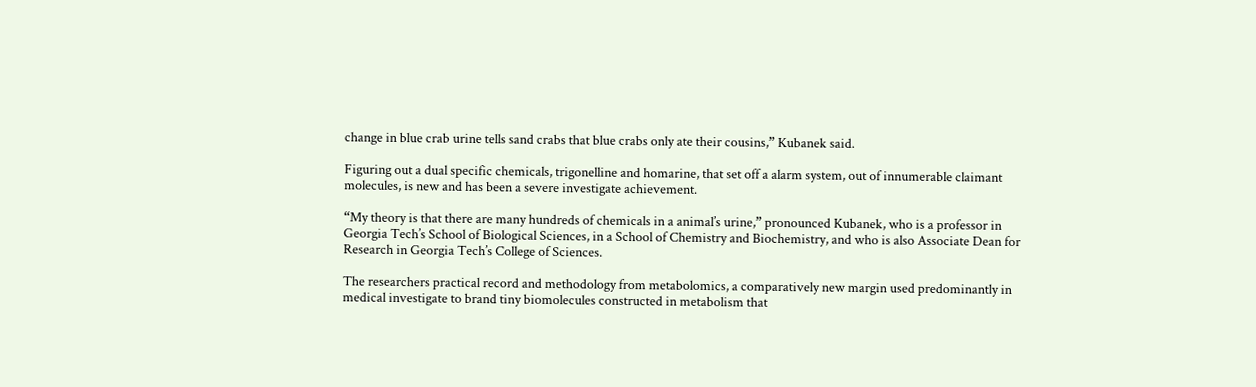change in blue crab urine tells sand crabs that blue crabs only ate their cousins,” Kubanek said.

Figuring out a dual specific chemicals, trigonelline and homarine, that set off a alarm system, out of innumerable claimant molecules, is new and has been a severe investigate achievement.

“My theory is that there are many hundreds of chemicals in a animal’s urine,” pronounced Kubanek, who is a professor in Georgia Tech’s School of Biological Sciences, in a School of Chemistry and Biochemistry, and who is also Associate Dean for Research in Georgia Tech’s College of Sciences.

The researchers practical record and methodology from metabolomics, a comparatively new margin used predominantly in medical investigate to brand tiny biomolecules constructed in metabolism that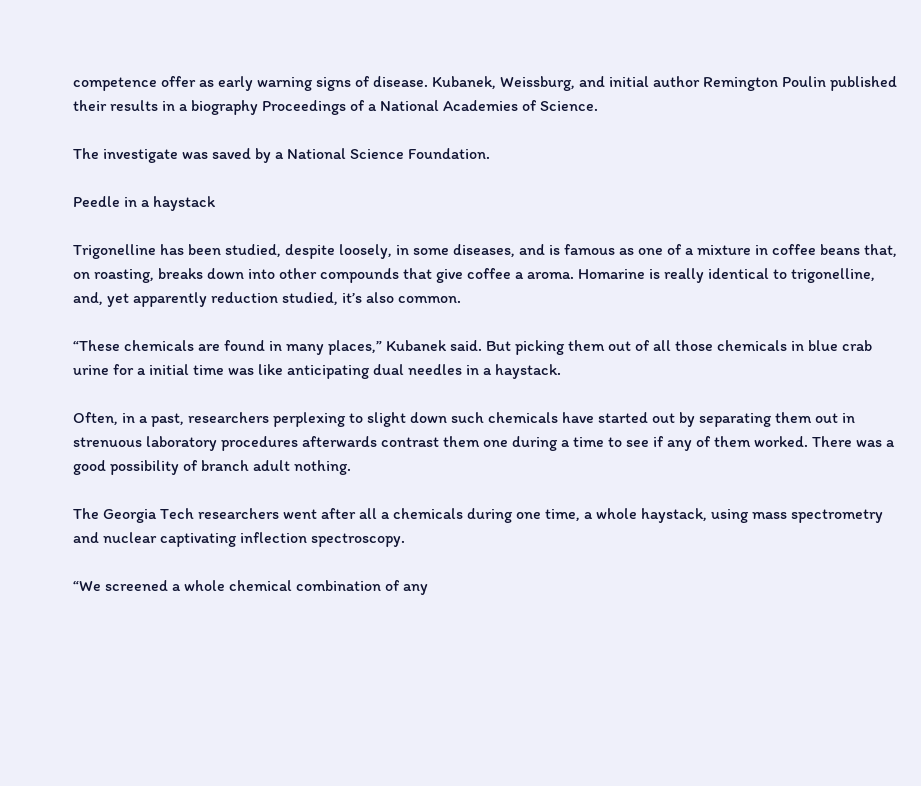competence offer as early warning signs of disease. Kubanek, Weissburg, and initial author Remington Poulin published their results in a biography Proceedings of a National Academies of Science.

The investigate was saved by a National Science Foundation.

Peedle in a haystack

Trigonelline has been studied, despite loosely, in some diseases, and is famous as one of a mixture in coffee beans that, on roasting, breaks down into other compounds that give coffee a aroma. Homarine is really identical to trigonelline, and, yet apparently reduction studied, it’s also common.

“These chemicals are found in many places,” Kubanek said. But picking them out of all those chemicals in blue crab urine for a initial time was like anticipating dual needles in a haystack.

Often, in a past, researchers perplexing to slight down such chemicals have started out by separating them out in strenuous laboratory procedures afterwards contrast them one during a time to see if any of them worked. There was a good possibility of branch adult nothing.

The Georgia Tech researchers went after all a chemicals during one time, a whole haystack, using mass spectrometry and nuclear captivating inflection spectroscopy.

“We screened a whole chemical combination of any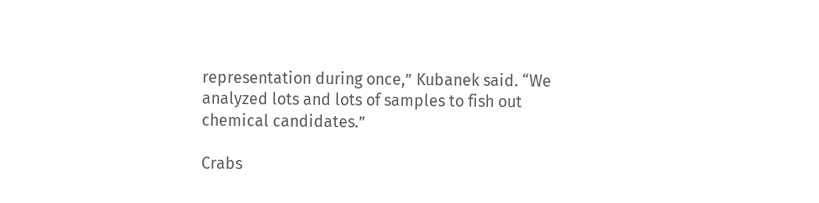representation during once,” Kubanek said. “We analyzed lots and lots of samples to fish out chemical candidates.”

Crabs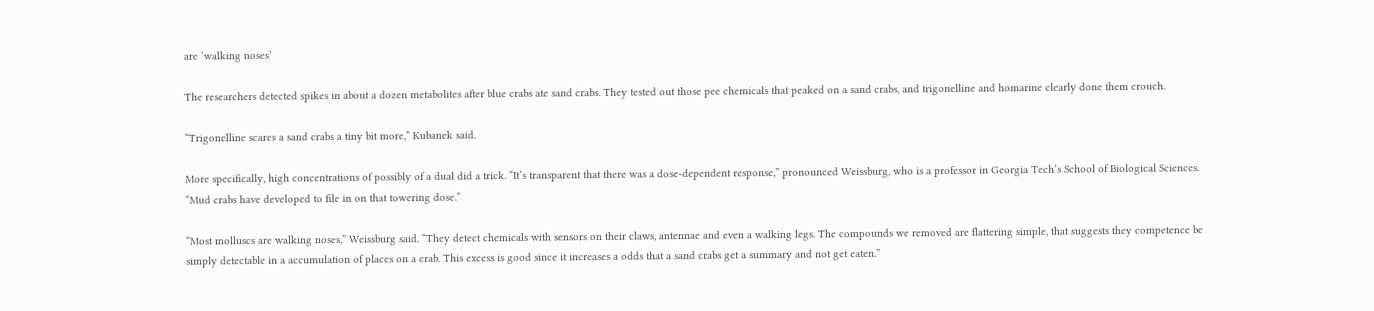are ‘walking noses’

The researchers detected spikes in about a dozen metabolites after blue crabs ate sand crabs. They tested out those pee chemicals that peaked on a sand crabs, and trigonelline and homarine clearly done them crouch.

“Trigonelline scares a sand crabs a tiny bit more,” Kubanek said.

More specifically, high concentrations of possibly of a dual did a trick. “It’s transparent that there was a dose-dependent response,” pronounced Weissburg, who is a professor in Georgia Tech’s School of Biological Sciences. “Mud crabs have developed to file in on that towering dose.”

“Most molluscs are walking noses,” Weissburg said. “They detect chemicals with sensors on their claws, antennae and even a walking legs. The compounds we removed are flattering simple, that suggests they competence be simply detectable in a accumulation of places on a crab. This excess is good since it increases a odds that a sand crabs get a summary and not get eaten.”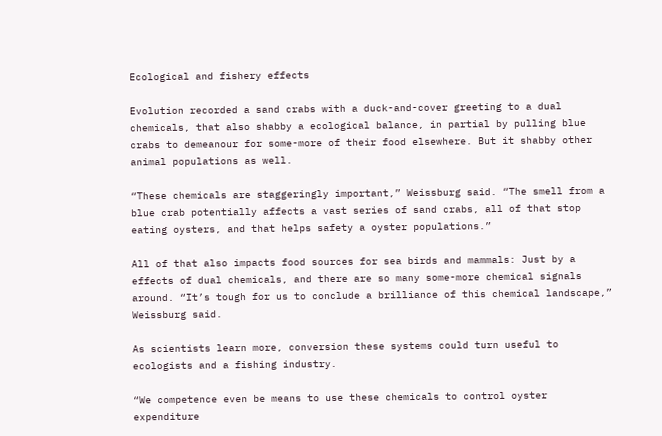Ecological and fishery effects

Evolution recorded a sand crabs with a duck-and-cover greeting to a dual chemicals, that also shabby a ecological balance, in partial by pulling blue crabs to demeanour for some-more of their food elsewhere. But it shabby other animal populations as well.

“These chemicals are staggeringly important,” Weissburg said. “The smell from a blue crab potentially affects a vast series of sand crabs, all of that stop eating oysters, and that helps safety a oyster populations.”

All of that also impacts food sources for sea birds and mammals: Just by a effects of dual chemicals, and there are so many some-more chemical signals around. “It’s tough for us to conclude a brilliance of this chemical landscape,” Weissburg said.

As scientists learn more, conversion these systems could turn useful to ecologists and a fishing industry.

“We competence even be means to use these chemicals to control oyster expenditure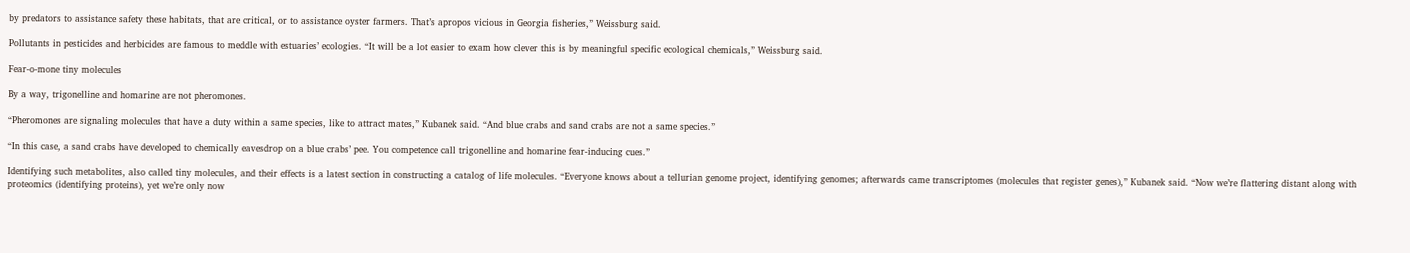by predators to assistance safety these habitats, that are critical, or to assistance oyster farmers. That’s apropos vicious in Georgia fisheries,” Weissburg said.

Pollutants in pesticides and herbicides are famous to meddle with estuaries’ ecologies. “It will be a lot easier to exam how clever this is by meaningful specific ecological chemicals,” Weissburg said.

Fear-o-mone tiny molecules

By a way, trigonelline and homarine are not pheromones.

“Pheromones are signaling molecules that have a duty within a same species, like to attract mates,” Kubanek said. “And blue crabs and sand crabs are not a same species.”

“In this case, a sand crabs have developed to chemically eavesdrop on a blue crabs’ pee. You competence call trigonelline and homarine fear-inducing cues.”

Identifying such metabolites, also called tiny molecules, and their effects is a latest section in constructing a catalog of life molecules. “Everyone knows about a tellurian genome project, identifying genomes; afterwards came transcriptomes (molecules that register genes),” Kubanek said. “Now we’re flattering distant along with proteomics (identifying proteins), yet we’re only now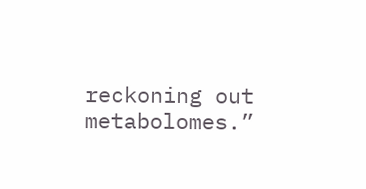reckoning out metabolomes.”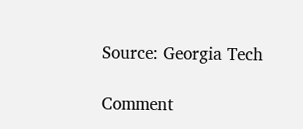Source: Georgia Tech

Comment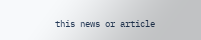this news or article